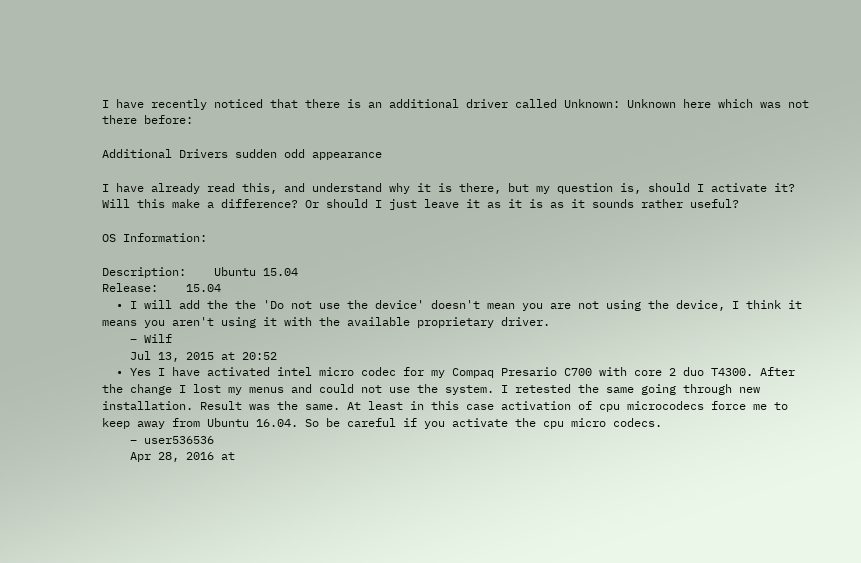I have recently noticed that there is an additional driver called Unknown: Unknown here which was not there before:

Additional Drivers sudden odd appearance

I have already read this, and understand why it is there, but my question is, should I activate it? Will this make a difference? Or should I just leave it as it is as it sounds rather useful?

OS Information:

Description:    Ubuntu 15.04
Release:    15.04
  • I will add the the 'Do not use the device' doesn't mean you are not using the device, I think it means you aren't using it with the available proprietary driver.
    – Wilf
    Jul 13, 2015 at 20:52
  • Yes I have activated intel micro codec for my Compaq Presario C700 with core 2 duo T4300. After the change I lost my menus and could not use the system. I retested the same going through new installation. Result was the same. At least in this case activation of cpu microcodecs force me to keep away from Ubuntu 16.04. So be careful if you activate the cpu micro codecs.
    – user536536
    Apr 28, 2016 at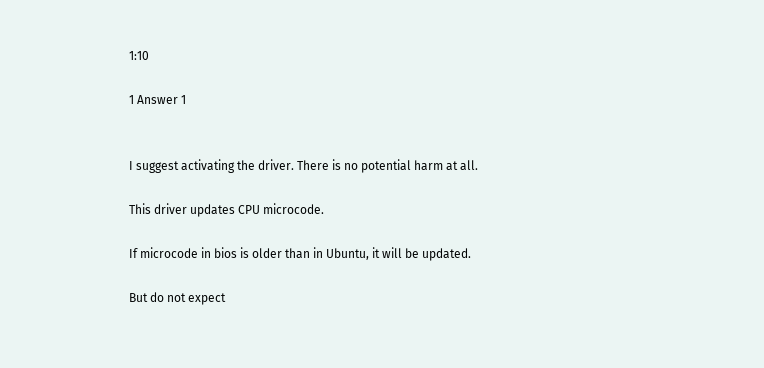1:10

1 Answer 1


I suggest activating the driver. There is no potential harm at all.

This driver updates CPU microcode.

If microcode in bios is older than in Ubuntu, it will be updated.

But do not expect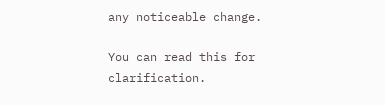any noticeable change.

You can read this for clarification.